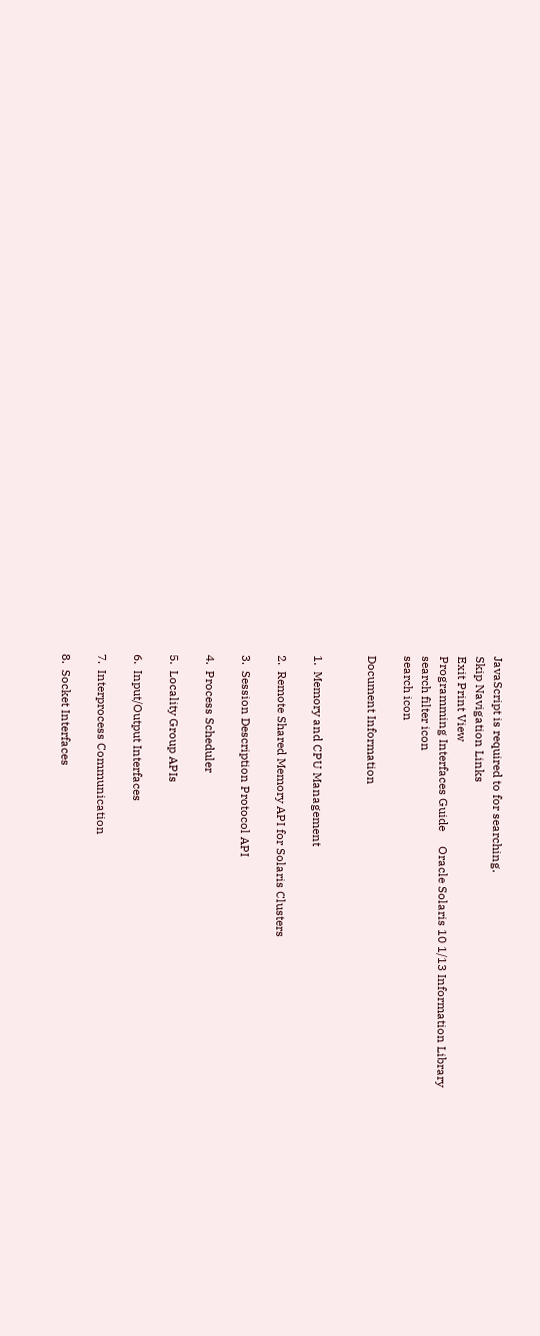JavaScript is required to for searching.
Skip Navigation Links
Exit Print View
Programming Interfaces Guide     Oracle Solaris 10 1/13 Information Library
search filter icon
search icon

Document Information


1.  Memory and CPU Management

2.  Remote Shared Memory API for Solaris Clusters

3.  Session Description Protocol API

4.  Process Scheduler

5.  Locality Group APIs

6.  Input/Output Interfaces

7.  Interprocess Communication

8.  Socket Interfaces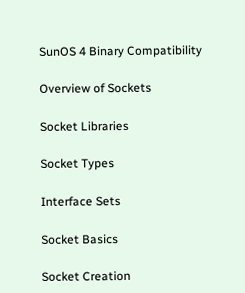SunOS 4 Binary Compatibility

Overview of Sockets

Socket Libraries

Socket Types

Interface Sets

Socket Basics

Socket Creation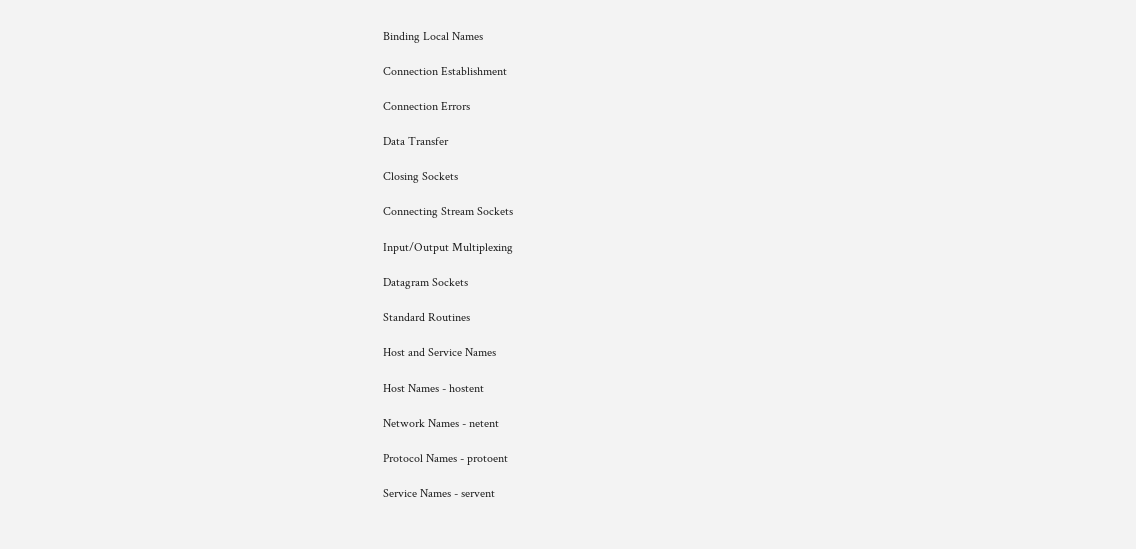Binding Local Names

Connection Establishment

Connection Errors

Data Transfer

Closing Sockets

Connecting Stream Sockets

Input/Output Multiplexing

Datagram Sockets

Standard Routines

Host and Service Names

Host Names - hostent

Network Names - netent

Protocol Names - protoent

Service Names - servent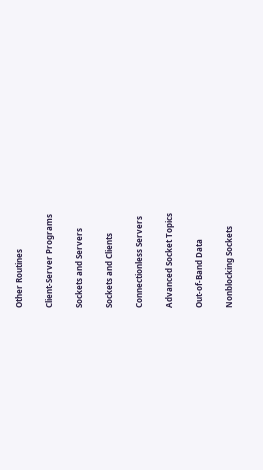Other Routines

Client-Server Programs

Sockets and Servers

Sockets and Clients

Connectionless Servers

Advanced Socket Topics

Out-of-Band Data

Nonblocking Sockets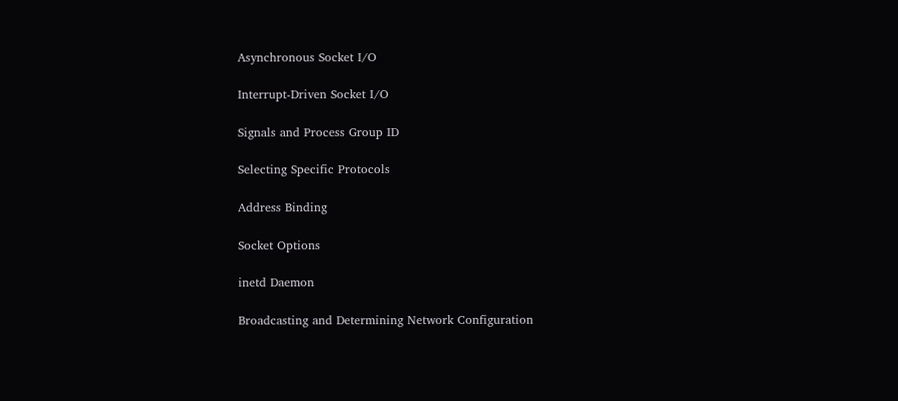Asynchronous Socket I/O

Interrupt-Driven Socket I/O

Signals and Process Group ID

Selecting Specific Protocols

Address Binding

Socket Options

inetd Daemon

Broadcasting and Determining Network Configuration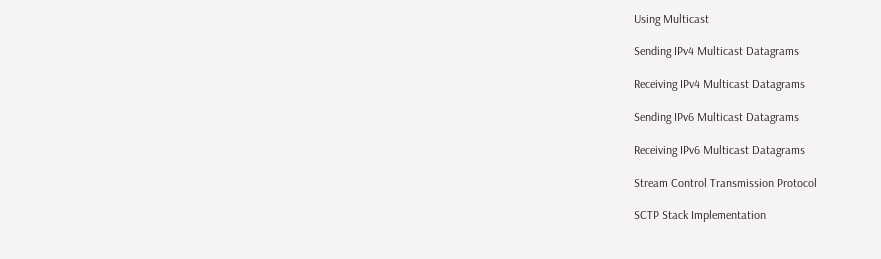Using Multicast

Sending IPv4 Multicast Datagrams

Receiving IPv4 Multicast Datagrams

Sending IPv6 Multicast Datagrams

Receiving IPv6 Multicast Datagrams

Stream Control Transmission Protocol

SCTP Stack Implementation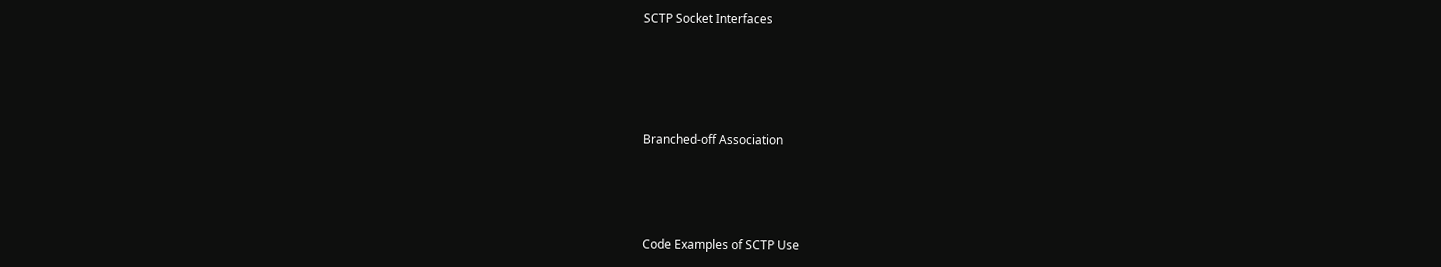SCTP Socket Interfaces






Branched-off Association





Code Examples of SCTP Use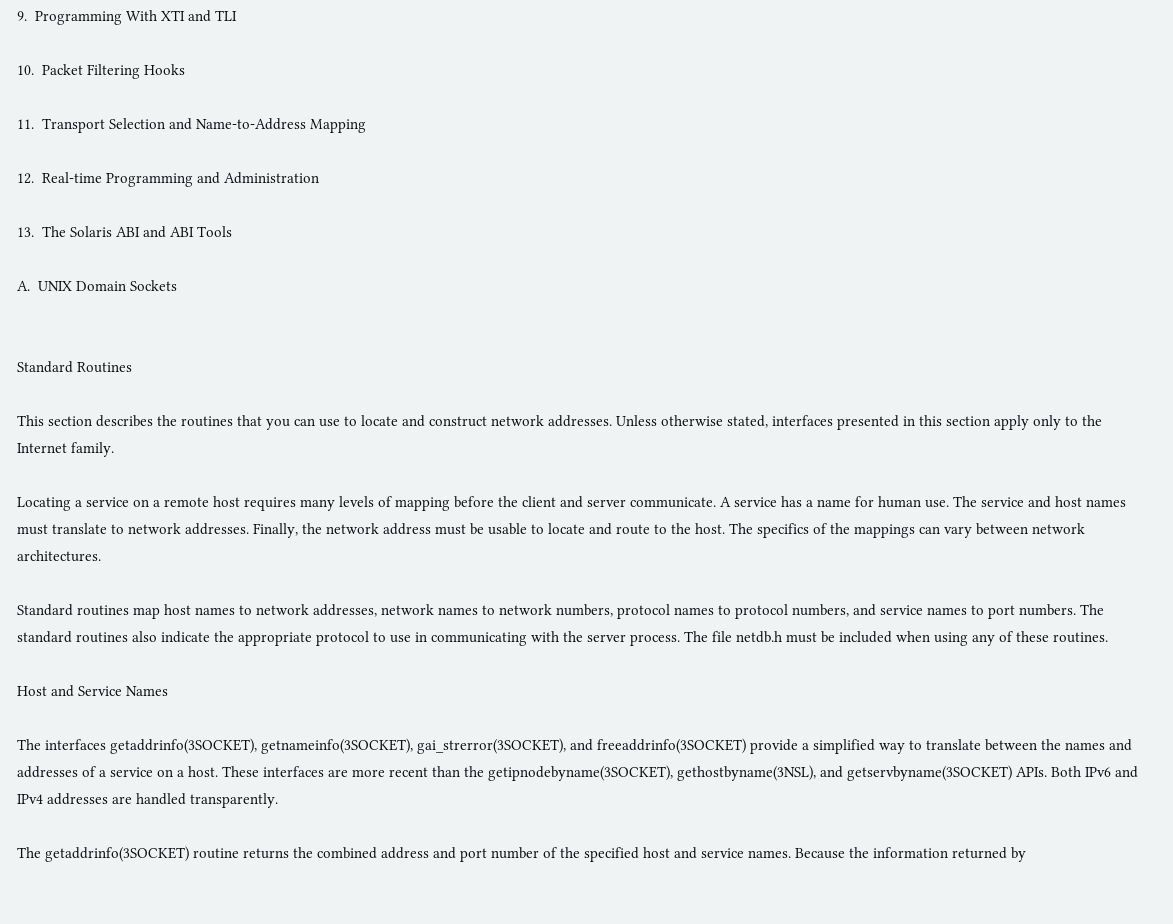9.  Programming With XTI and TLI

10.  Packet Filtering Hooks

11.  Transport Selection and Name-to-Address Mapping

12.  Real-time Programming and Administration

13.  The Solaris ABI and ABI Tools

A.  UNIX Domain Sockets


Standard Routines

This section describes the routines that you can use to locate and construct network addresses. Unless otherwise stated, interfaces presented in this section apply only to the Internet family.

Locating a service on a remote host requires many levels of mapping before the client and server communicate. A service has a name for human use. The service and host names must translate to network addresses. Finally, the network address must be usable to locate and route to the host. The specifics of the mappings can vary between network architectures.

Standard routines map host names to network addresses, network names to network numbers, protocol names to protocol numbers, and service names to port numbers. The standard routines also indicate the appropriate protocol to use in communicating with the server process. The file netdb.h must be included when using any of these routines.

Host and Service Names

The interfaces getaddrinfo(3SOCKET), getnameinfo(3SOCKET), gai_strerror(3SOCKET), and freeaddrinfo(3SOCKET) provide a simplified way to translate between the names and addresses of a service on a host. These interfaces are more recent than the getipnodebyname(3SOCKET), gethostbyname(3NSL), and getservbyname(3SOCKET) APIs. Both IPv6 and IPv4 addresses are handled transparently.

The getaddrinfo(3SOCKET) routine returns the combined address and port number of the specified host and service names. Because the information returned by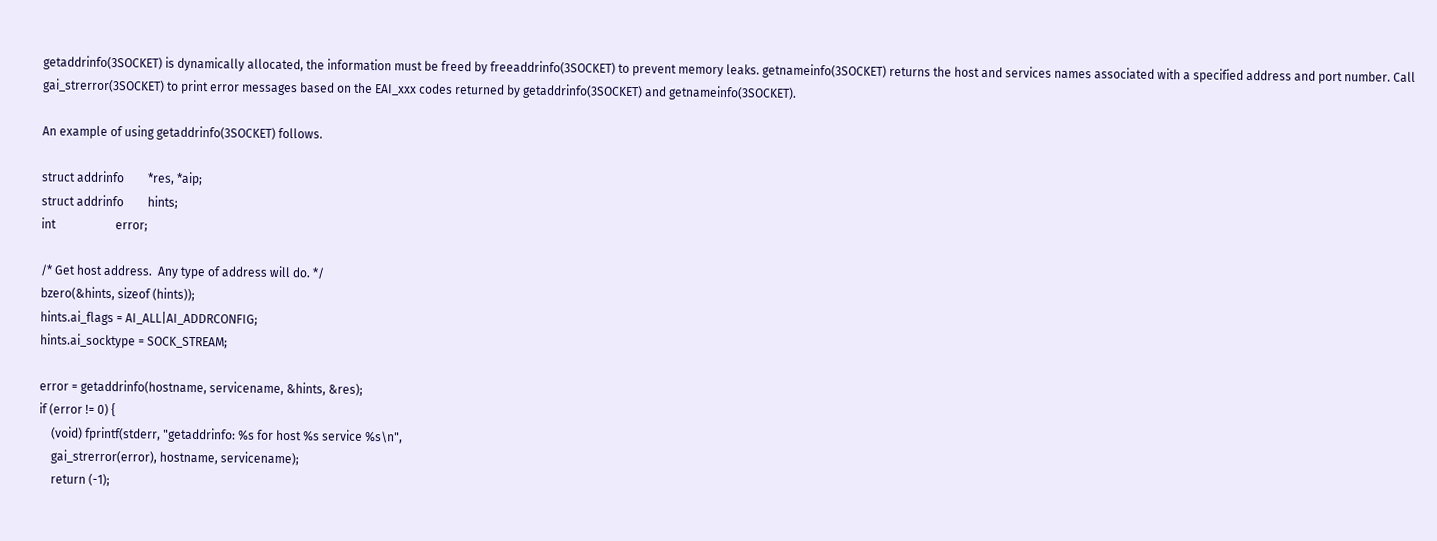getaddrinfo(3SOCKET) is dynamically allocated, the information must be freed by freeaddrinfo(3SOCKET) to prevent memory leaks. getnameinfo(3SOCKET) returns the host and services names associated with a specified address and port number. Call gai_strerror(3SOCKET) to print error messages based on the EAI_xxx codes returned by getaddrinfo(3SOCKET) and getnameinfo(3SOCKET).

An example of using getaddrinfo(3SOCKET) follows.

struct addrinfo        *res, *aip;
struct addrinfo        hints;
int                    error;

/* Get host address.  Any type of address will do. */
bzero(&hints, sizeof (hints));
hints.ai_flags = AI_ALL|AI_ADDRCONFIG;
hints.ai_socktype = SOCK_STREAM;

error = getaddrinfo(hostname, servicename, &hints, &res);
if (error != 0) {
    (void) fprintf(stderr, "getaddrinfo: %s for host %s service %s\n",
    gai_strerror(error), hostname, servicename);
    return (-1);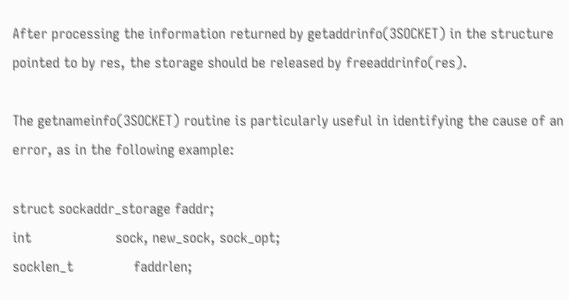After processing the information returned by getaddrinfo(3SOCKET) in the structure pointed to by res, the storage should be released by freeaddrinfo(res).

The getnameinfo(3SOCKET) routine is particularly useful in identifying the cause of an error, as in the following example:

struct sockaddr_storage faddr;
int                     sock, new_sock, sock_opt;
socklen_t               faddrlen;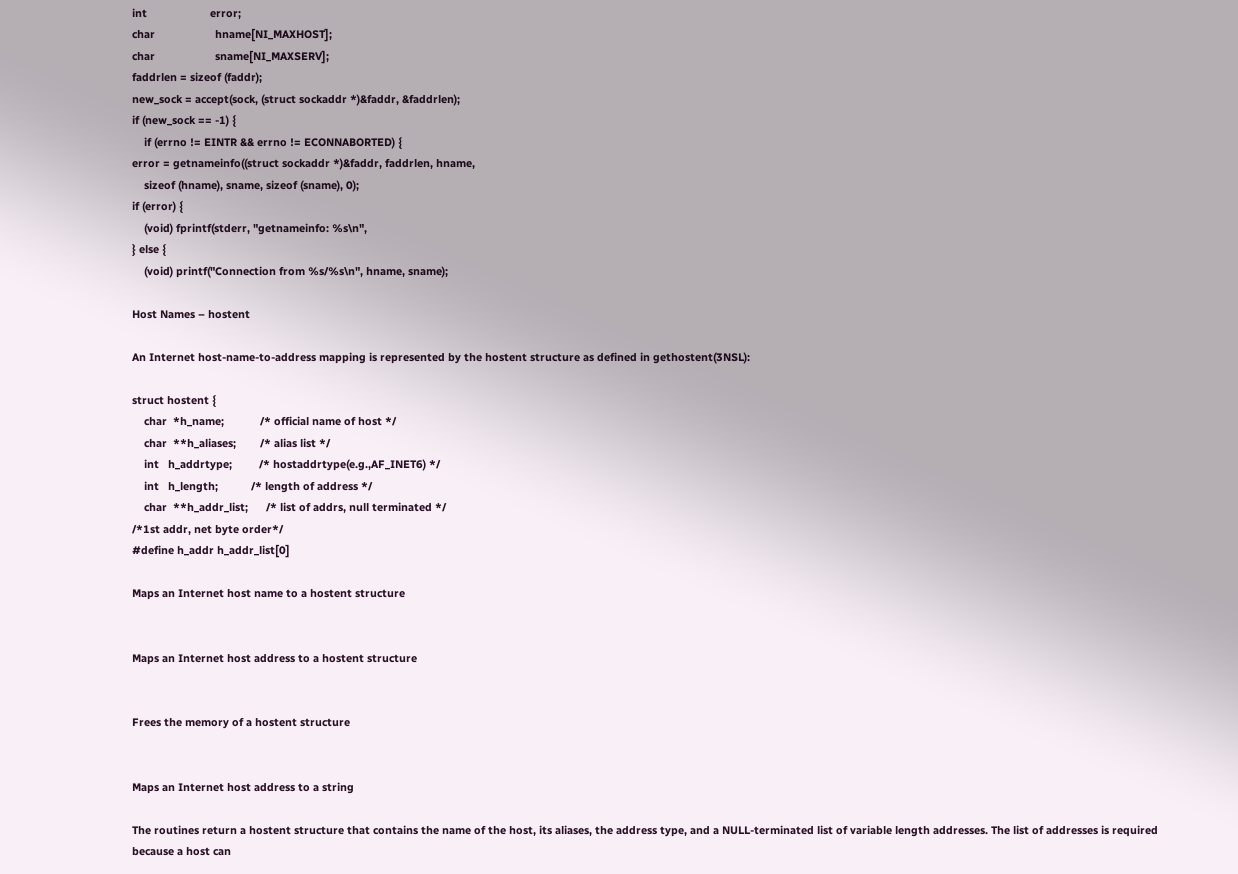int                     error;
char                    hname[NI_MAXHOST];
char                    sname[NI_MAXSERV];
faddrlen = sizeof (faddr);
new_sock = accept(sock, (struct sockaddr *)&faddr, &faddrlen);
if (new_sock == -1) {
    if (errno != EINTR && errno != ECONNABORTED) {
error = getnameinfo((struct sockaddr *)&faddr, faddrlen, hname,
    sizeof (hname), sname, sizeof (sname), 0);
if (error) {
    (void) fprintf(stderr, "getnameinfo: %s\n",
} else {
    (void) printf("Connection from %s/%s\n", hname, sname);

Host Names – hostent

An Internet host-name-to-address mapping is represented by the hostent structure as defined in gethostent(3NSL):

struct hostent {
    char  *h_name;            /* official name of host */
    char  **h_aliases;        /* alias list */
    int   h_addrtype;         /* hostaddrtype(e.g.,AF_INET6) */
    int   h_length;           /* length of address */
    char  **h_addr_list;      /* list of addrs, null terminated */
/*1st addr, net byte order*/
#define h_addr h_addr_list[0]

Maps an Internet host name to a hostent structure


Maps an Internet host address to a hostent structure


Frees the memory of a hostent structure


Maps an Internet host address to a string

The routines return a hostent structure that contains the name of the host, its aliases, the address type, and a NULL-terminated list of variable length addresses. The list of addresses is required because a host can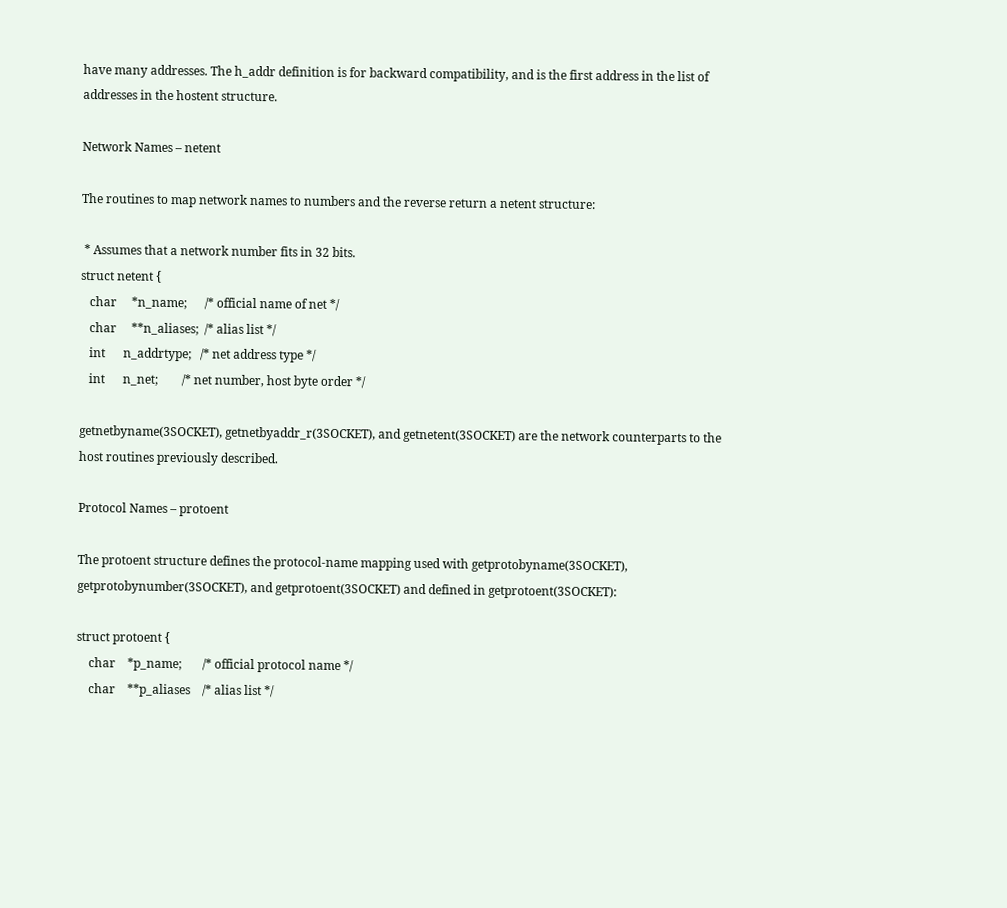have many addresses. The h_addr definition is for backward compatibility, and is the first address in the list of addresses in the hostent structure.

Network Names – netent

The routines to map network names to numbers and the reverse return a netent structure:

 * Assumes that a network number fits in 32 bits.
struct netent {
   char     *n_name;      /* official name of net */
   char     **n_aliases;  /* alias list */
   int      n_addrtype;   /* net address type */
   int      n_net;        /* net number, host byte order */

getnetbyname(3SOCKET), getnetbyaddr_r(3SOCKET), and getnetent(3SOCKET) are the network counterparts to the host routines previously described.

Protocol Names – protoent

The protoent structure defines the protocol-name mapping used with getprotobyname(3SOCKET), getprotobynumber(3SOCKET), and getprotoent(3SOCKET) and defined in getprotoent(3SOCKET):

struct protoent {
    char    *p_name;       /* official protocol name */
    char    **p_aliases    /* alias list */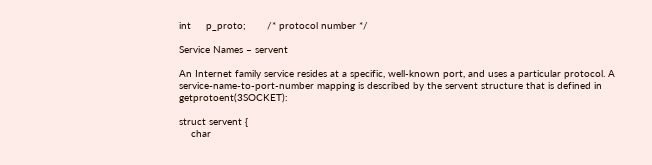int     p_proto;       /* protocol number */

Service Names – servent

An Internet family service resides at a specific, well-known port, and uses a particular protocol. A service-name-to-port-number mapping is described by the servent structure that is defined in getprotoent(3SOCKET):

struct servent {
    char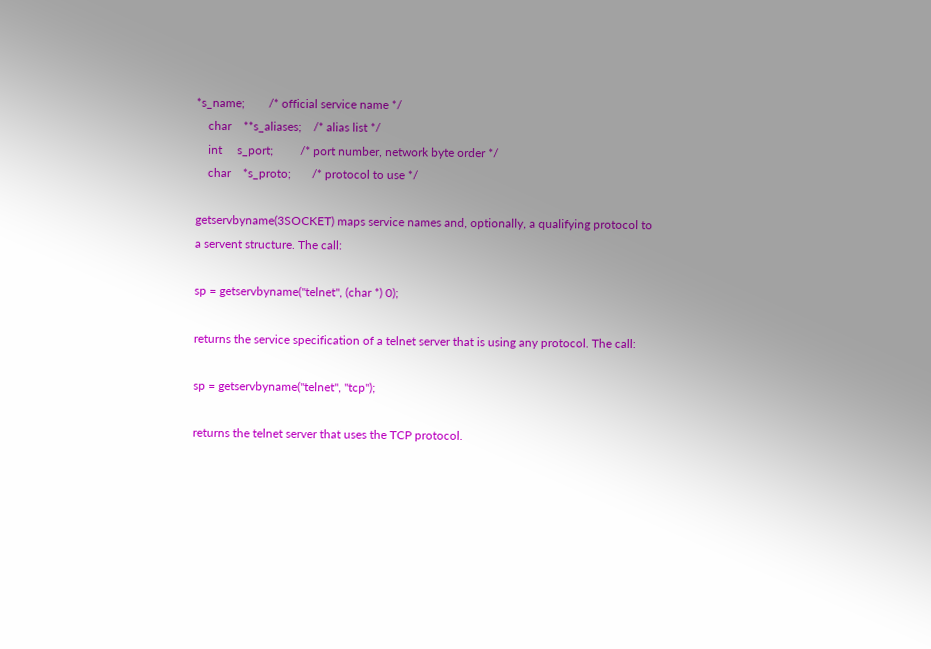*s_name;        /* official service name */
    char    **s_aliases;    /* alias list */
    int     s_port;         /* port number, network byte order */
    char    *s_proto;       /* protocol to use */

getservbyname(3SOCKET) maps service names and, optionally, a qualifying protocol to a servent structure. The call:

sp = getservbyname("telnet", (char *) 0);

returns the service specification of a telnet server that is using any protocol. The call:

sp = getservbyname("telnet", "tcp");

returns the telnet server that uses the TCP protocol.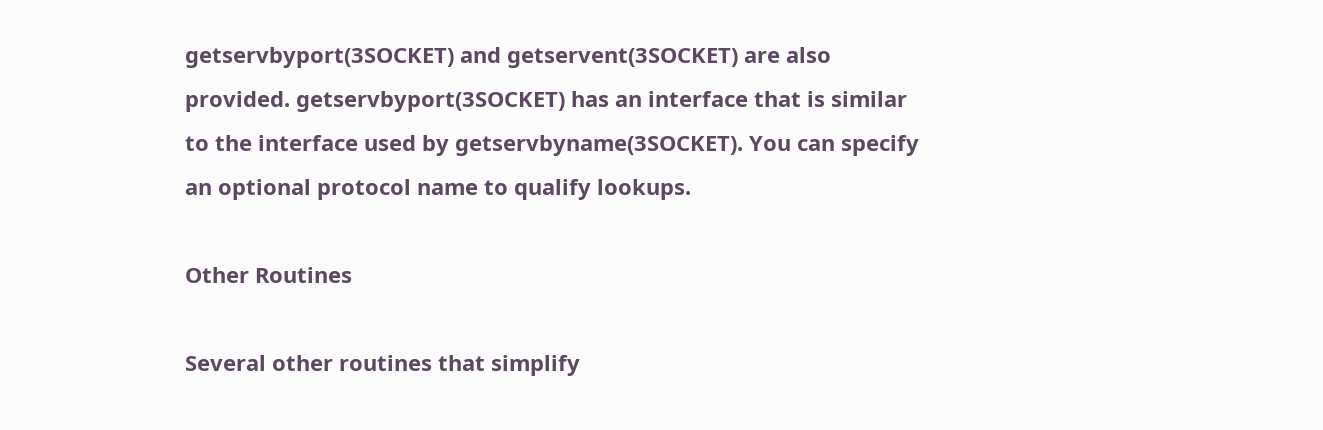getservbyport(3SOCKET) and getservent(3SOCKET) are also provided. getservbyport(3SOCKET) has an interface that is similar to the interface used by getservbyname(3SOCKET). You can specify an optional protocol name to qualify lookups.

Other Routines

Several other routines that simplify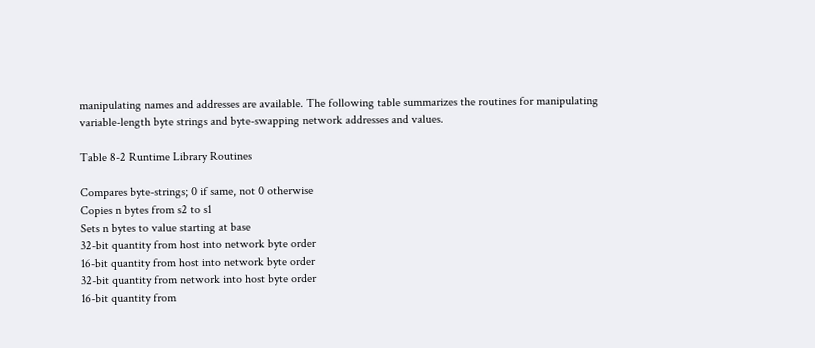manipulating names and addresses are available. The following table summarizes the routines for manipulating variable-length byte strings and byte-swapping network addresses and values.

Table 8-2 Runtime Library Routines

Compares byte-strings; 0 if same, not 0 otherwise
Copies n bytes from s2 to s1
Sets n bytes to value starting at base
32-bit quantity from host into network byte order
16-bit quantity from host into network byte order
32-bit quantity from network into host byte order
16-bit quantity from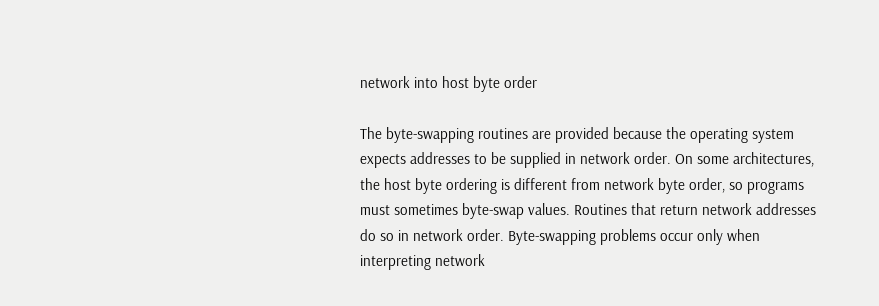network into host byte order

The byte-swapping routines are provided because the operating system expects addresses to be supplied in network order. On some architectures, the host byte ordering is different from network byte order, so programs must sometimes byte-swap values. Routines that return network addresses do so in network order. Byte-swapping problems occur only when interpreting network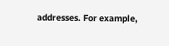addresses. For example,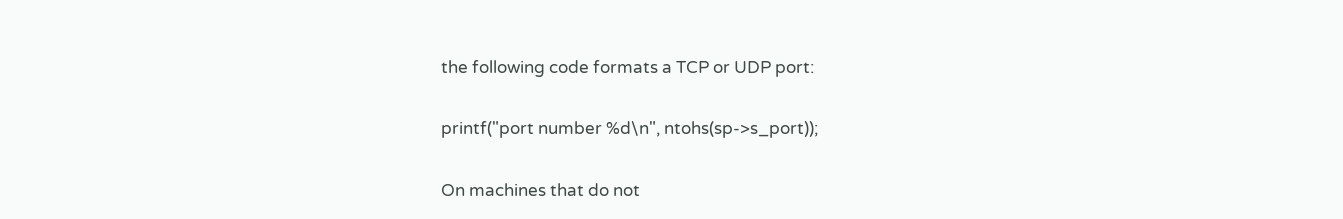the following code formats a TCP or UDP port:

printf("port number %d\n", ntohs(sp->s_port));

On machines that do not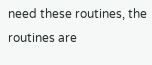need these routines, the routines are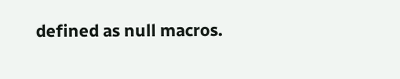defined as null macros.